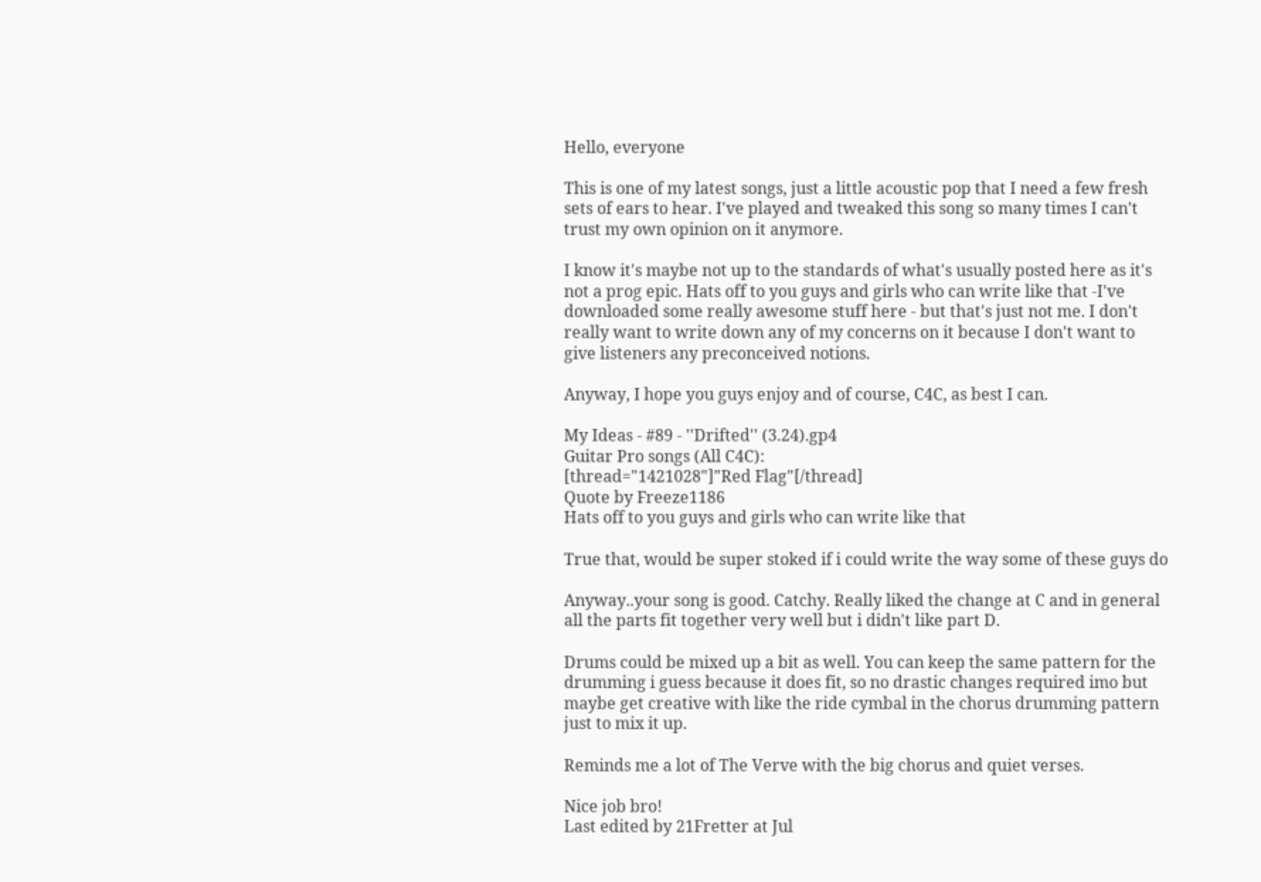Hello, everyone

This is one of my latest songs, just a little acoustic pop that I need a few fresh sets of ears to hear. I've played and tweaked this song so many times I can't trust my own opinion on it anymore.

I know it's maybe not up to the standards of what's usually posted here as it's not a prog epic. Hats off to you guys and girls who can write like that -I've downloaded some really awesome stuff here - but that's just not me. I don't really want to write down any of my concerns on it because I don't want to give listeners any preconceived notions.

Anyway, I hope you guys enjoy and of course, C4C, as best I can.

My Ideas - #89 - ''Drifted'' (3.24).gp4
Guitar Pro songs (All C4C):
[thread="1421028"]"Red Flag"[/thread]
Quote by Freeze1186
Hats off to you guys and girls who can write like that

True that, would be super stoked if i could write the way some of these guys do

Anyway..your song is good. Catchy. Really liked the change at C and in general all the parts fit together very well but i didn't like part D.

Drums could be mixed up a bit as well. You can keep the same pattern for the drumming i guess because it does fit, so no drastic changes required imo but maybe get creative with like the ride cymbal in the chorus drumming pattern just to mix it up.

Reminds me a lot of The Verve with the big chorus and quiet verses.

Nice job bro!
Last edited by 21Fretter at Jul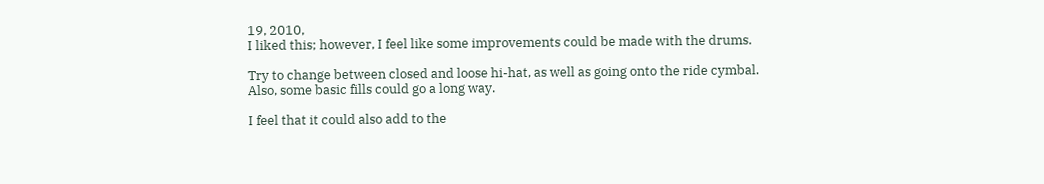19, 2010,
I liked this; however, I feel like some improvements could be made with the drums.

Try to change between closed and loose hi-hat, as well as going onto the ride cymbal. Also, some basic fills could go a long way.

I feel that it could also add to the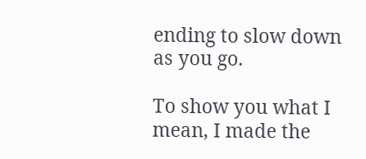ending to slow down as you go.

To show you what I mean, I made the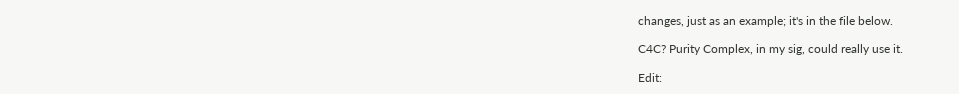changes, just as an example; it's in the file below.

C4C? Purity Complex, in my sig, could really use it.

Edit: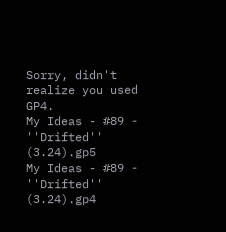Sorry, didn't realize you used GP4.
My Ideas - #89 - ''Drifted'' (3.24).gp5
My Ideas - #89 - ''Drifted'' (3.24).gp4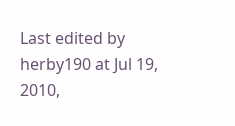Last edited by herby190 at Jul 19, 2010,